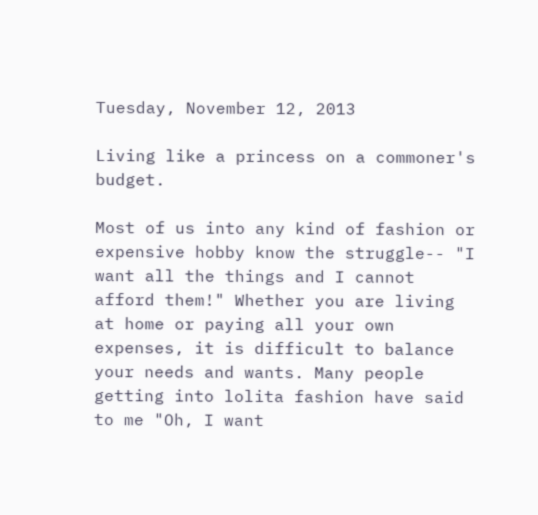Tuesday, November 12, 2013

Living like a princess on a commoner's budget.

Most of us into any kind of fashion or expensive hobby know the struggle-- "I want all the things and I cannot afford them!" Whether you are living at home or paying all your own expenses, it is difficult to balance your needs and wants. Many people getting into lolita fashion have said to me "Oh, I want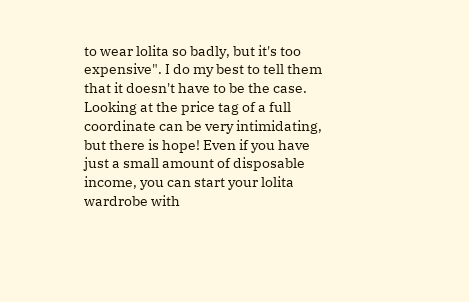to wear lolita so badly, but it's too expensive". I do my best to tell them that it doesn't have to be the case. Looking at the price tag of a full coordinate can be very intimidating, but there is hope! Even if you have just a small amount of disposable income, you can start your lolita wardrobe with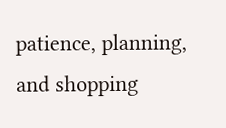patience, planning, and shopping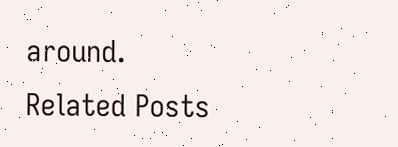around.
Related Posts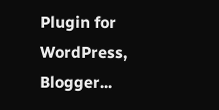Plugin for WordPress, Blogger...